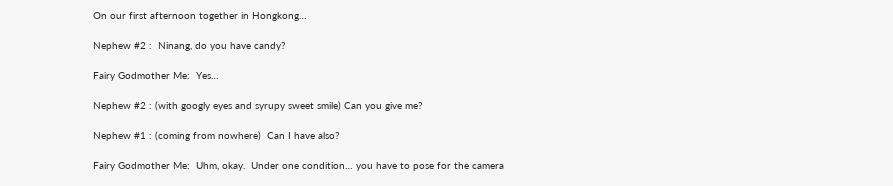On our first afternoon together in Hongkong…

Nephew #2 :  Ninang, do you have candy?

Fairy Godmother Me:  Yes…

Nephew #2 : (with googly eyes and syrupy sweet smile) Can you give me?

Nephew #1 : (coming from nowhere)  Can I have also?

Fairy Godmother Me:  Uhm, okay.  Under one condition… you have to pose for the camera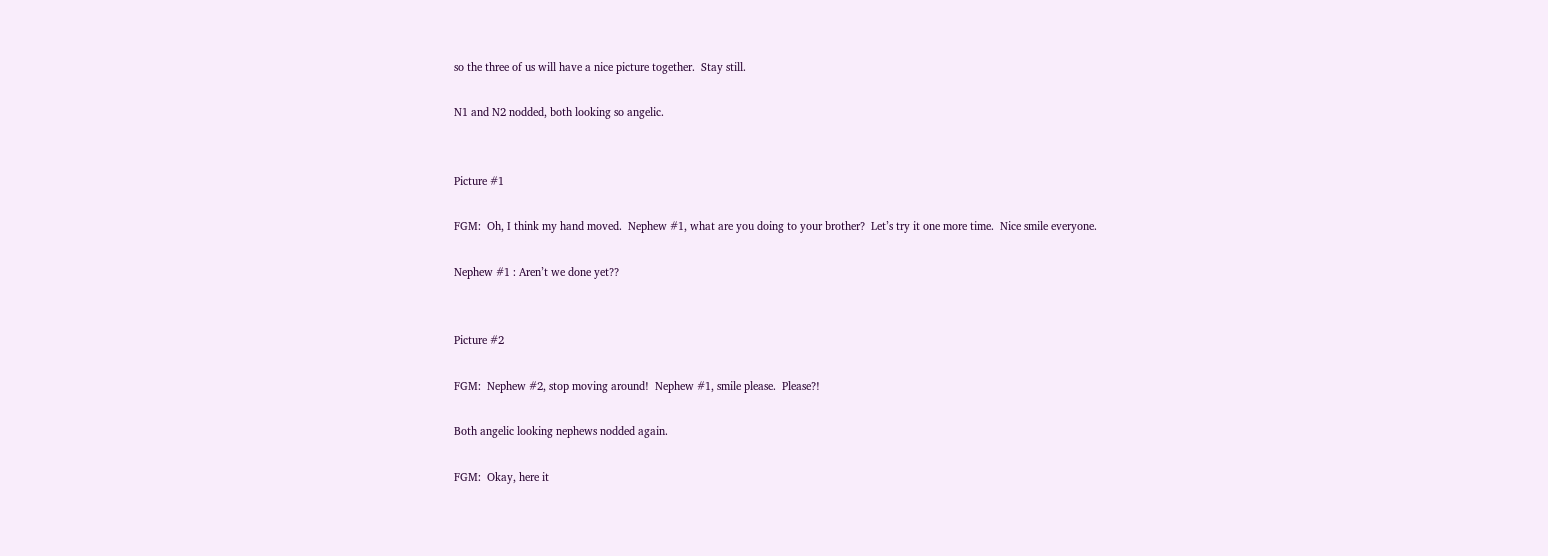so the three of us will have a nice picture together.  Stay still.

N1 and N2 nodded, both looking so angelic.


Picture #1

FGM:  Oh, I think my hand moved.  Nephew #1, what are you doing to your brother?  Let’s try it one more time.  Nice smile everyone.

Nephew #1 : Aren’t we done yet??


Picture #2

FGM:  Nephew #2, stop moving around!  Nephew #1, smile please.  Please?!

Both angelic looking nephews nodded again.

FGM:  Okay, here it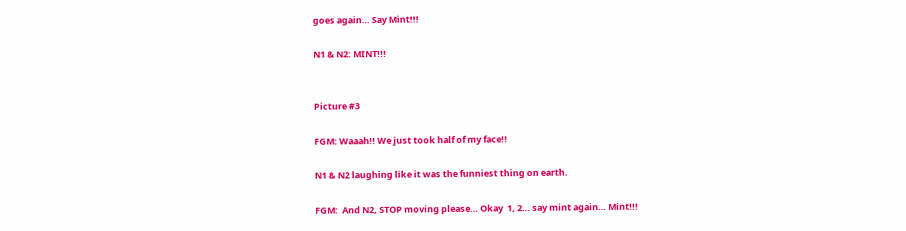goes again… Say Mint!!!

N1 & N2: MINT!!!


Picture #3

FGM: Waaah!! We just took half of my face!!

N1 & N2 laughing like it was the funniest thing on earth.

FGM:  And N2, STOP moving please… Okay  1, 2… say mint again… Mint!!!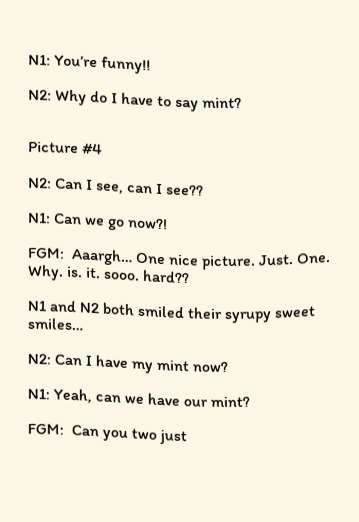N1: You’re funny!!

N2: Why do I have to say mint?


Picture #4

N2: Can I see, can I see??

N1: Can we go now?!

FGM:  Aaargh… One nice picture. Just. One. Why. is. it. sooo. hard??

N1 and N2 both smiled their syrupy sweet smiles…

N2: Can I have my mint now?

N1: Yeah, can we have our mint?

FGM:  Can you two just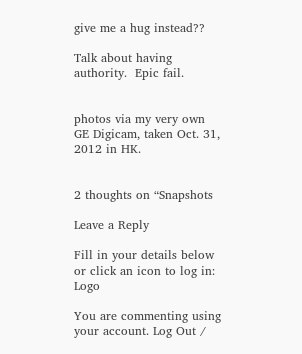give me a hug instead??

Talk about having authority.  Epic fail.


photos via my very own GE Digicam, taken Oct. 31, 2012 in HK.


2 thoughts on “Snapshots

Leave a Reply

Fill in your details below or click an icon to log in: Logo

You are commenting using your account. Log Out /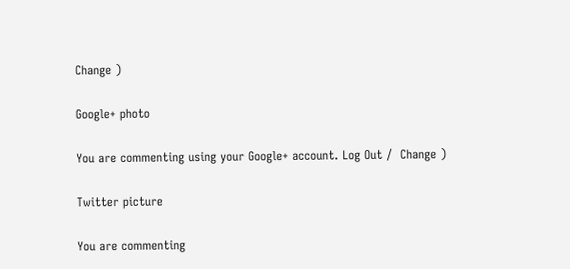Change )

Google+ photo

You are commenting using your Google+ account. Log Out /  Change )

Twitter picture

You are commenting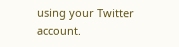using your Twitter account.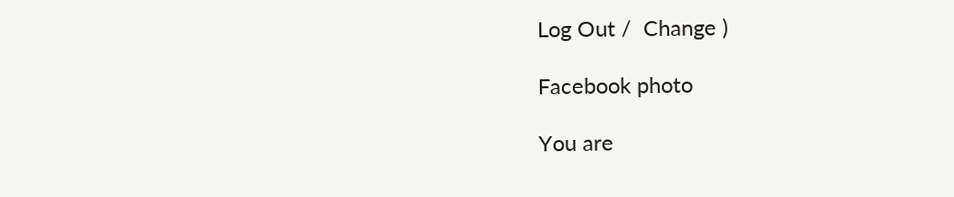Log Out /  Change )

Facebook photo

You are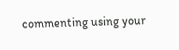commenting using your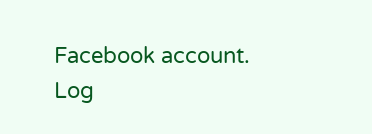Facebook account. Log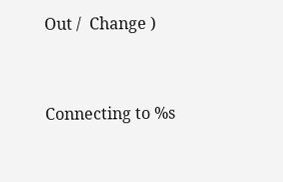Out /  Change )


Connecting to %s